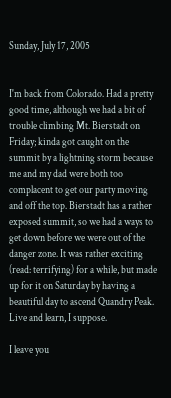Sunday, July 17, 2005


I'm back from Colorado. Had a pretty good time, although we had a bit of trouble climbing Mt. Bierstadt on Friday; kinda got caught on the summit by a lightning storm because me and my dad were both too complacent to get our party moving and off the top. Bierstadt has a rather exposed summit, so we had a ways to get down before we were out of the danger zone. It was rather exciting (read: terrifying) for a while, but made up for it on Saturday by having a beautiful day to ascend Quandry Peak. Live and learn, I suppose.

I leave you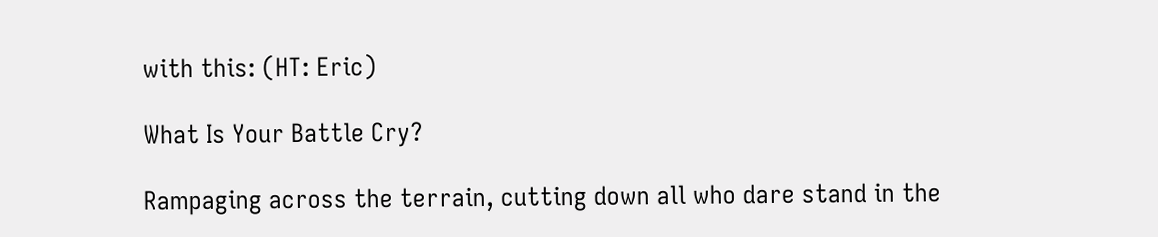with this: (HT: Eric)

What Is Your Battle Cry?

Rampaging across the terrain, cutting down all who dare stand in the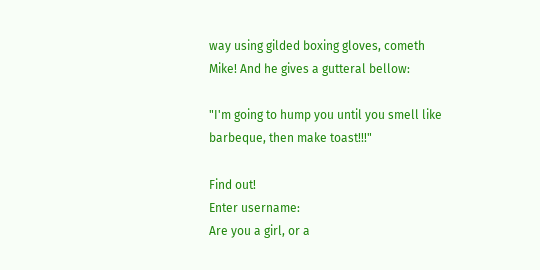way using gilded boxing gloves, cometh Mike! And he gives a gutteral bellow:

"I'm going to hump you until you smell like barbeque, then make toast!!!"

Find out!
Enter username:
Are you a girl, or a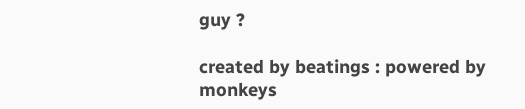guy ?

created by beatings : powered by monkeys